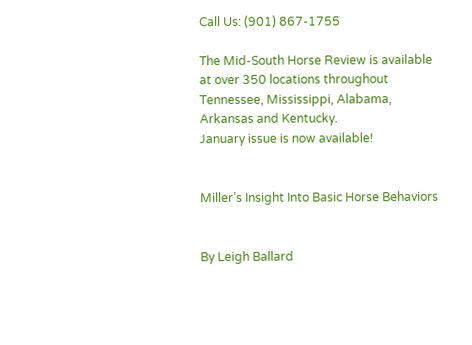Call Us: (901) 867-1755

The Mid-South Horse Review is available at over 350 locations throughout Tennessee, Mississippi, Alabama, Arkansas and Kentucky.
January issue is now available!


Miller’s Insight Into Basic Horse Behaviors


By Leigh Ballard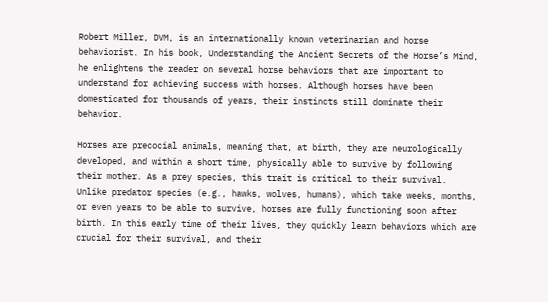Robert Miller, DVM, is an internationally known veterinarian and horse behaviorist. In his book, Understanding the Ancient Secrets of the Horse’s Mind, he enlightens the reader on several horse behaviors that are important to understand for achieving success with horses. Although horses have been domesticated for thousands of years, their instincts still dominate their behavior.

Horses are precocial animals, meaning that, at birth, they are neurologically developed, and within a short time, physically able to survive by following their mother. As a prey species, this trait is critical to their survival. Unlike predator species (e.g., hawks, wolves, humans), which take weeks, months, or even years to be able to survive, horses are fully functioning soon after birth. In this early time of their lives, they quickly learn behaviors which are crucial for their survival, and their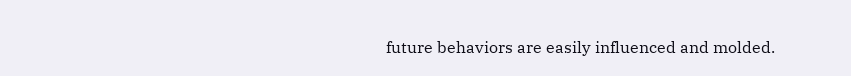future behaviors are easily influenced and molded.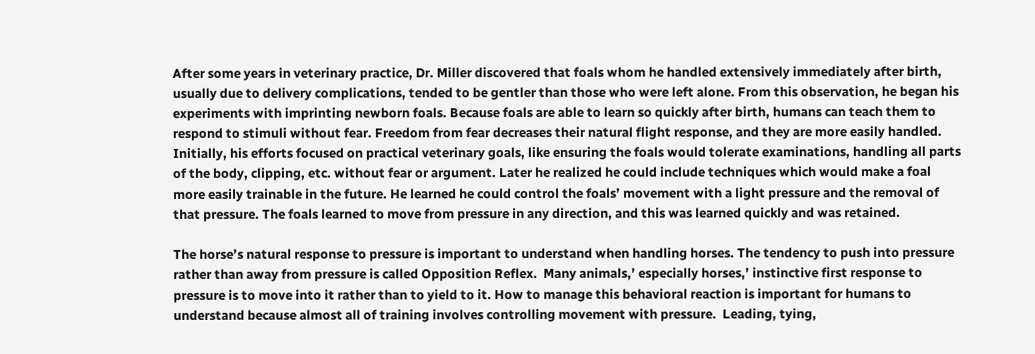After some years in veterinary practice, Dr. Miller discovered that foals whom he handled extensively immediately after birth, usually due to delivery complications, tended to be gentler than those who were left alone. From this observation, he began his experiments with imprinting newborn foals. Because foals are able to learn so quickly after birth, humans can teach them to respond to stimuli without fear. Freedom from fear decreases their natural flight response, and they are more easily handled.  Initially, his efforts focused on practical veterinary goals, like ensuring the foals would tolerate examinations, handling all parts of the body, clipping, etc. without fear or argument. Later he realized he could include techniques which would make a foal more easily trainable in the future. He learned he could control the foals’ movement with a light pressure and the removal of that pressure. The foals learned to move from pressure in any direction, and this was learned quickly and was retained.

The horse’s natural response to pressure is important to understand when handling horses. The tendency to push into pressure rather than away from pressure is called Opposition Reflex.  Many animals,’ especially horses,’ instinctive first response to pressure is to move into it rather than to yield to it. How to manage this behavioral reaction is important for humans to understand because almost all of training involves controlling movement with pressure.  Leading, tying,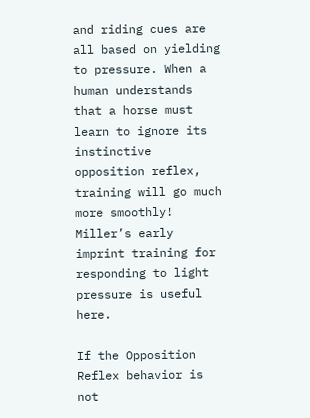and riding cues are all based on yielding to pressure. When a human understands that a horse must learn to ignore its instinctive opposition reflex, training will go much more smoothly! Miller’s early imprint training for responding to light pressure is useful here.

If the Opposition Reflex behavior is not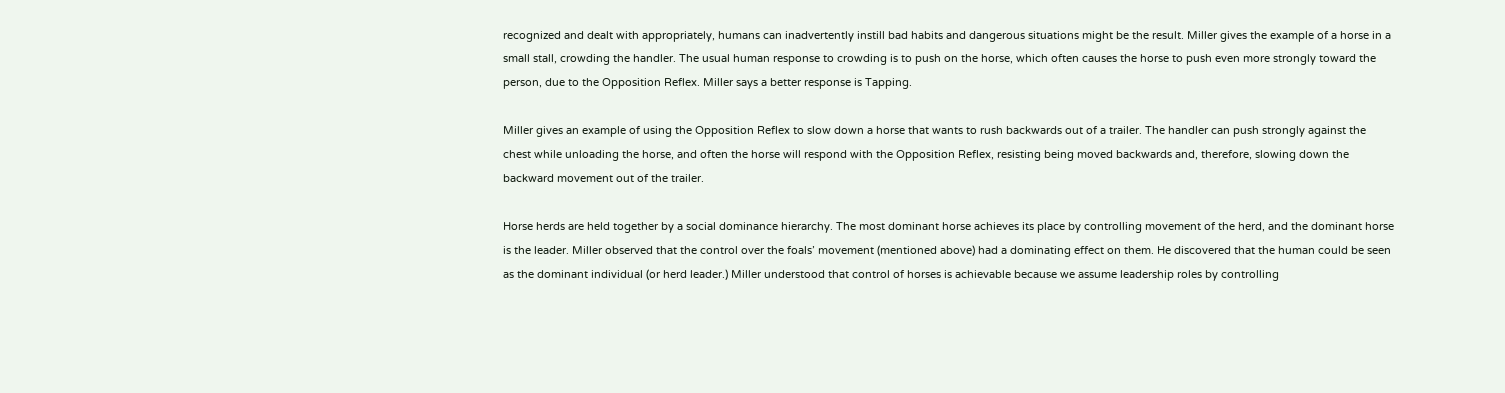recognized and dealt with appropriately, humans can inadvertently instill bad habits and dangerous situations might be the result. Miller gives the example of a horse in a small stall, crowding the handler. The usual human response to crowding is to push on the horse, which often causes the horse to push even more strongly toward the person, due to the Opposition Reflex. Miller says a better response is Tapping.

Miller gives an example of using the Opposition Reflex to slow down a horse that wants to rush backwards out of a trailer. The handler can push strongly against the chest while unloading the horse, and often the horse will respond with the Opposition Reflex, resisting being moved backwards and, therefore, slowing down the backward movement out of the trailer.

Horse herds are held together by a social dominance hierarchy. The most dominant horse achieves its place by controlling movement of the herd, and the dominant horse is the leader. Miller observed that the control over the foals’ movement (mentioned above) had a dominating effect on them. He discovered that the human could be seen as the dominant individual (or herd leader.) Miller understood that control of horses is achievable because we assume leadership roles by controlling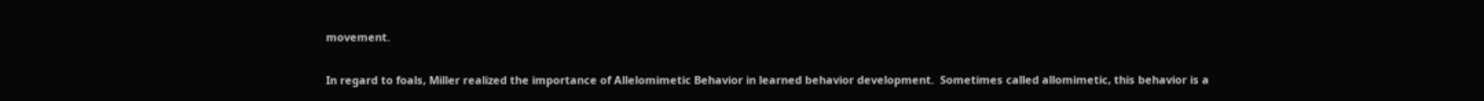movement.

In regard to foals, Miller realized the importance of Allelomimetic Behavior in learned behavior development.  Sometimes called allomimetic, this behavior is a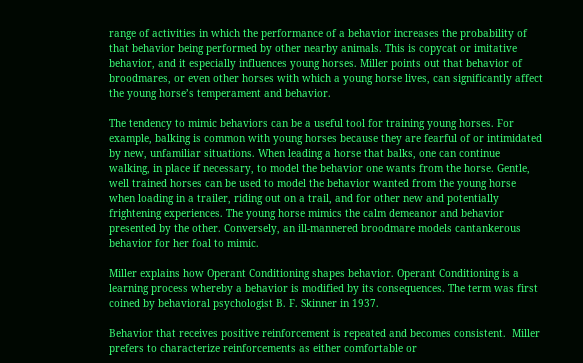range of activities in which the performance of a behavior increases the probability of that behavior being performed by other nearby animals. This is copycat or imitative behavior, and it especially influences young horses. Miller points out that behavior of broodmares, or even other horses with which a young horse lives, can significantly affect the young horse’s temperament and behavior.

The tendency to mimic behaviors can be a useful tool for training young horses. For example, balking is common with young horses because they are fearful of or intimidated by new, unfamiliar situations. When leading a horse that balks, one can continue walking, in place if necessary, to model the behavior one wants from the horse. Gentle, well trained horses can be used to model the behavior wanted from the young horse when loading in a trailer, riding out on a trail, and for other new and potentially frightening experiences. The young horse mimics the calm demeanor and behavior presented by the other. Conversely, an ill-mannered broodmare models cantankerous behavior for her foal to mimic.

Miller explains how Operant Conditioning shapes behavior. Operant Conditioning is a learning process whereby a behavior is modified by its consequences. The term was first coined by behavioral psychologist B. F. Skinner in 1937.

Behavior that receives positive reinforcement is repeated and becomes consistent.  Miller prefers to characterize reinforcements as either comfortable or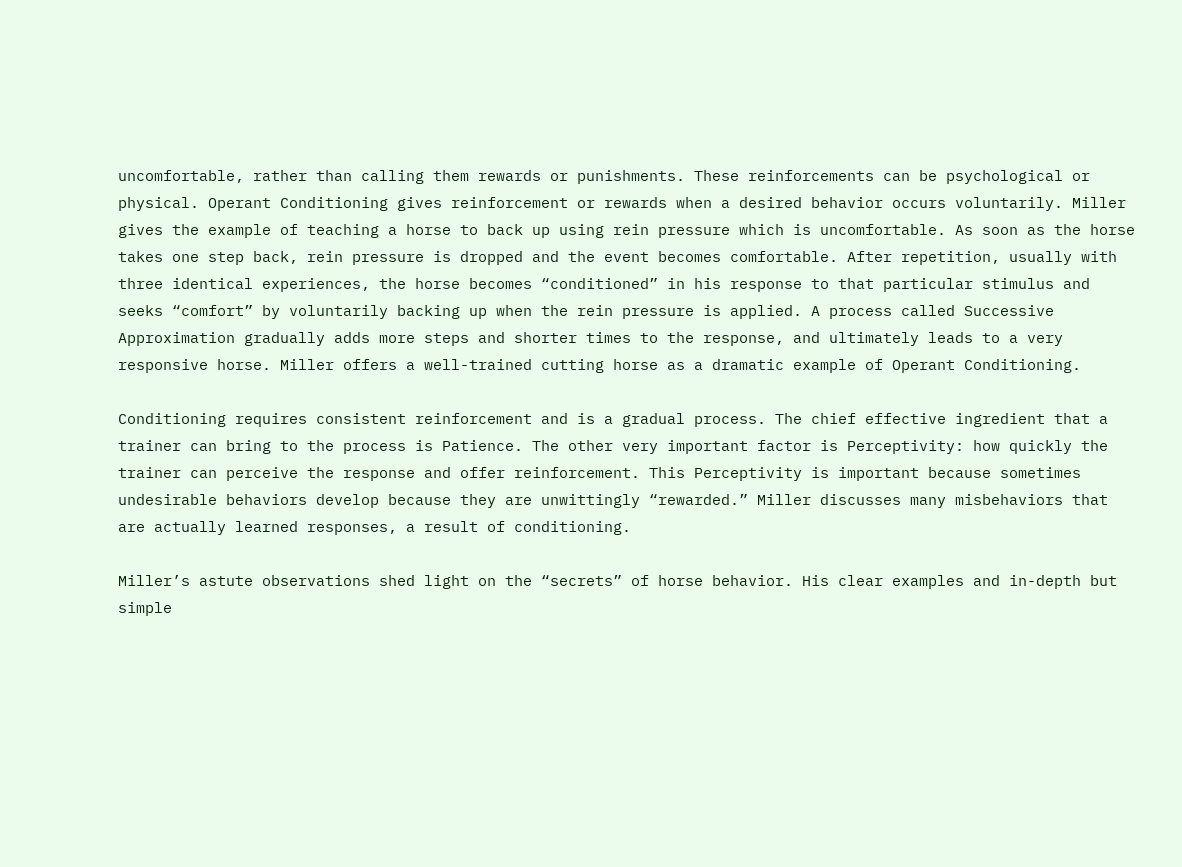uncomfortable, rather than calling them rewards or punishments. These reinforcements can be psychological or physical. Operant Conditioning gives reinforcement or rewards when a desired behavior occurs voluntarily. Miller gives the example of teaching a horse to back up using rein pressure which is uncomfortable. As soon as the horse takes one step back, rein pressure is dropped and the event becomes comfortable. After repetition, usually with three identical experiences, the horse becomes “conditioned” in his response to that particular stimulus and seeks “comfort” by voluntarily backing up when the rein pressure is applied. A process called Successive Approximation gradually adds more steps and shorter times to the response, and ultimately leads to a very responsive horse. Miller offers a well-trained cutting horse as a dramatic example of Operant Conditioning.

Conditioning requires consistent reinforcement and is a gradual process. The chief effective ingredient that a trainer can bring to the process is Patience. The other very important factor is Perceptivity: how quickly the trainer can perceive the response and offer reinforcement. This Perceptivity is important because sometimes undesirable behaviors develop because they are unwittingly “rewarded.” Miller discusses many misbehaviors that are actually learned responses, a result of conditioning.

Miller’s astute observations shed light on the “secrets” of horse behavior. His clear examples and in-depth but simple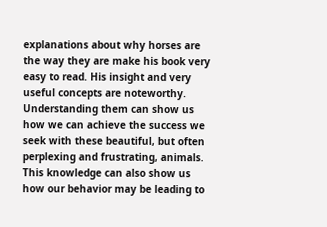explanations about why horses are the way they are make his book very easy to read. His insight and very useful concepts are noteworthy. Understanding them can show us how we can achieve the success we seek with these beautiful, but often perplexing and frustrating, animals. This knowledge can also show us how our behavior may be leading to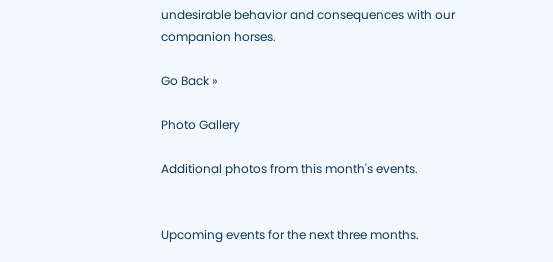undesirable behavior and consequences with our companion horses.

Go Back »

Photo Gallery

Additional photos from this month's events.


Upcoming events for the next three months.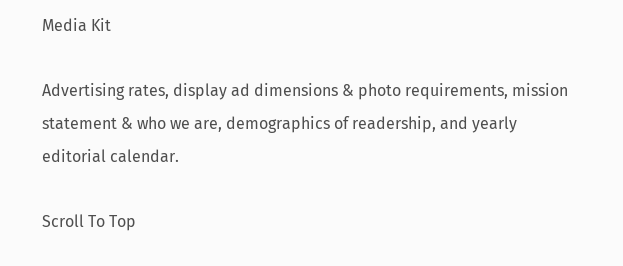Media Kit

Advertising rates, display ad dimensions & photo requirements, mission statement & who we are, demographics of readership, and yearly editorial calendar.

Scroll To Top